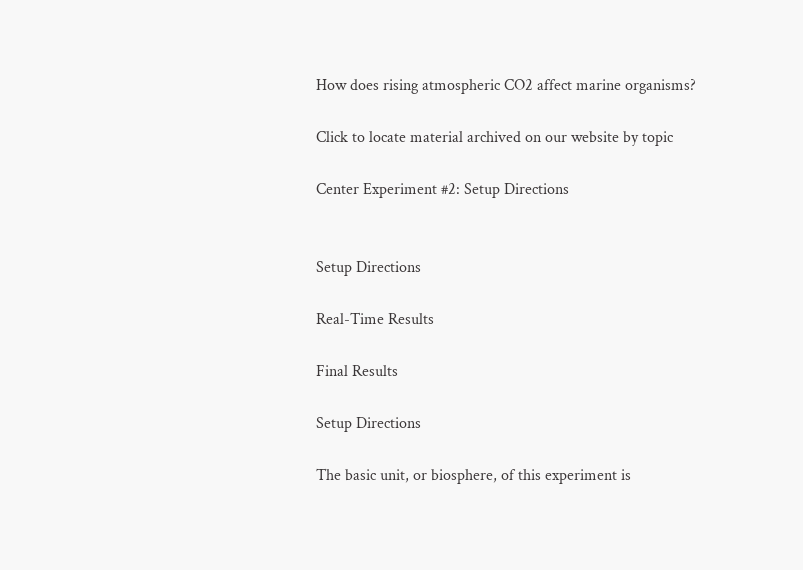How does rising atmospheric CO2 affect marine organisms?

Click to locate material archived on our website by topic

Center Experiment #2: Setup Directions


Setup Directions

Real-Time Results

Final Results

Setup Directions

The basic unit, or biosphere, of this experiment is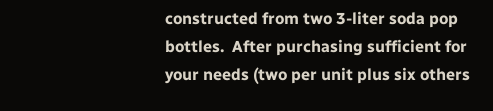constructed from two 3-liter soda pop bottles.  After purchasing sufficient for your needs (two per unit plus six others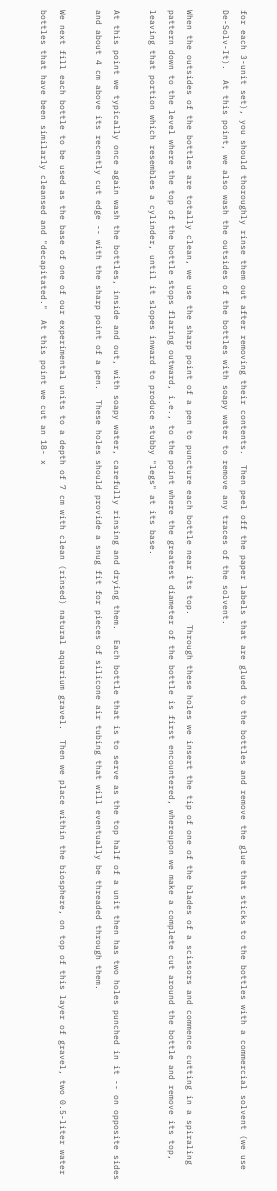for each 3-unit set), you should thoroughly rinse them out after removing their contents.  Then peel off the paper labels that are glued to the bottles and remove the glue that sticks to the bottles with a commercial solvent (we use De-Solv-It).  At this point, we also wash the outsides of the bottles with soapy water to remove any traces of the solvent.

When the outsides of the bottles are totally clean, we use the sharp point of a pen to puncture each bottle near its top.  Through these holes we insert the tip of one of the blades of a scissors and commence cutting in a spiraling pattern down to the level where the top of the bottle stops flaring outward, i.e., to the point where the greatest diameter of the bottle is first encountered, whereupon we make a complete cut around the bottle and remove its top, leaving that portion which resembles a cylinder, until it slopes inward to produce stubby "legs" at its base.

At this point we typically once again wash the bottles, inside and out, with soapy water, carefully rinsing and drying them.  Each bottle that is to serve as the top half of a unit then has two holes punched in it -- on opposite sides and about 4 cm above its recently cut edge -- with the sharp point of a pen.  These holes should provide a snug fit for pieces of silicone air tubing that will eventually be threaded through them.

We next fill each bottle to be used as the base of one of our experimental units to a depth of 7 cm with clean (rinsed) natural aquarium gravel.  Then we place within the biosphere, on top of this layer of gravel, two 0.5-liter water bottles that have been similarly cleansed and "decapitated."  At this point we cut an 18- x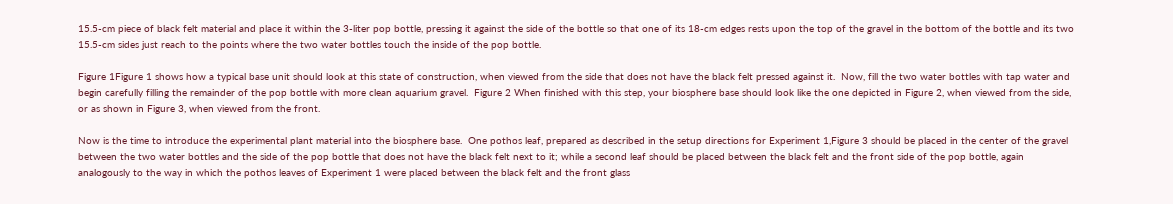15.5-cm piece of black felt material and place it within the 3-liter pop bottle, pressing it against the side of the bottle so that one of its 18-cm edges rests upon the top of the gravel in the bottom of the bottle and its two 15.5-cm sides just reach to the points where the two water bottles touch the inside of the pop bottle.

Figure 1Figure 1 shows how a typical base unit should look at this state of construction, when viewed from the side that does not have the black felt pressed against it.  Now, fill the two water bottles with tap water and begin carefully filling the remainder of the pop bottle with more clean aquarium gravel.  Figure 2 When finished with this step, your biosphere base should look like the one depicted in Figure 2, when viewed from the side, or as shown in Figure 3, when viewed from the front.

Now is the time to introduce the experimental plant material into the biosphere base.  One pothos leaf, prepared as described in the setup directions for Experiment 1,Figure 3 should be placed in the center of the gravel between the two water bottles and the side of the pop bottle that does not have the black felt next to it; while a second leaf should be placed between the black felt and the front side of the pop bottle, again analogously to the way in which the pothos leaves of Experiment 1 were placed between the black felt and the front glass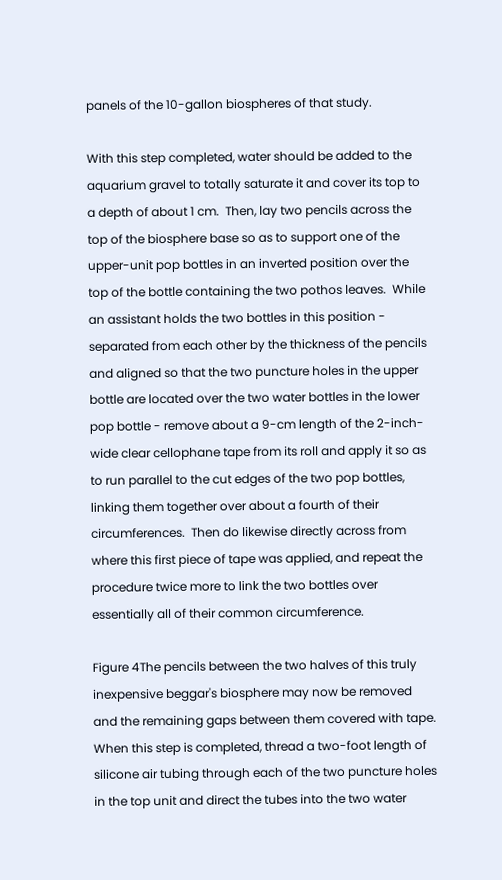panels of the 10-gallon biospheres of that study.

With this step completed, water should be added to the aquarium gravel to totally saturate it and cover its top to a depth of about 1 cm.  Then, lay two pencils across the top of the biosphere base so as to support one of the upper-unit pop bottles in an inverted position over the top of the bottle containing the two pothos leaves.  While an assistant holds the two bottles in this position - separated from each other by the thickness of the pencils and aligned so that the two puncture holes in the upper bottle are located over the two water bottles in the lower pop bottle - remove about a 9-cm length of the 2-inch-wide clear cellophane tape from its roll and apply it so as to run parallel to the cut edges of the two pop bottles, linking them together over about a fourth of their circumferences.  Then do likewise directly across from where this first piece of tape was applied, and repeat the procedure twice more to link the two bottles over essentially all of their common circumference.

Figure 4The pencils between the two halves of this truly inexpensive beggar's biosphere may now be removed and the remaining gaps between them covered with tape.  When this step is completed, thread a two-foot length of silicone air tubing through each of the two puncture holes in the top unit and direct the tubes into the two water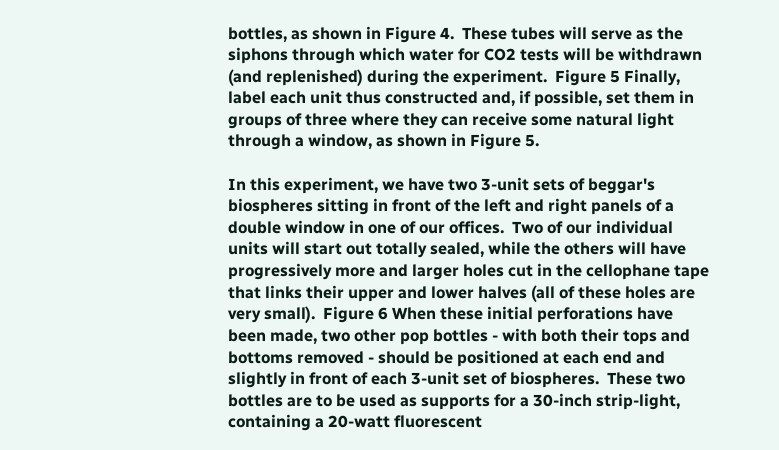bottles, as shown in Figure 4.  These tubes will serve as the siphons through which water for CO2 tests will be withdrawn (and replenished) during the experiment.  Figure 5 Finally, label each unit thus constructed and, if possible, set them in groups of three where they can receive some natural light through a window, as shown in Figure 5.

In this experiment, we have two 3-unit sets of beggar's biospheres sitting in front of the left and right panels of a double window in one of our offices.  Two of our individual units will start out totally sealed, while the others will have progressively more and larger holes cut in the cellophane tape that links their upper and lower halves (all of these holes are very small).  Figure 6 When these initial perforations have been made, two other pop bottles - with both their tops and bottoms removed - should be positioned at each end and slightly in front of each 3-unit set of biospheres.  These two bottles are to be used as supports for a 30-inch strip-light, containing a 20-watt fluorescent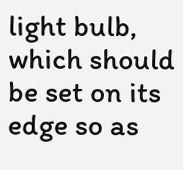light bulb, which should be set on its edge so as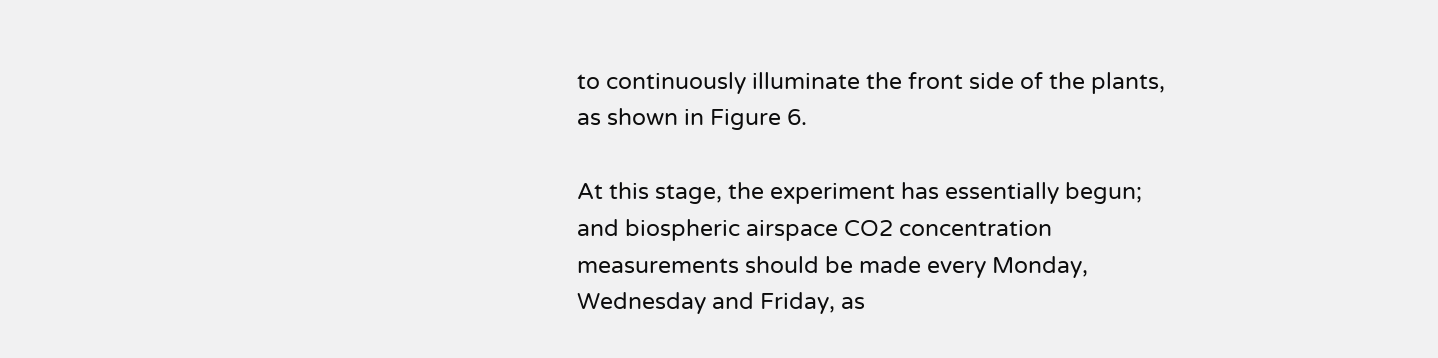to continuously illuminate the front side of the plants, as shown in Figure 6.

At this stage, the experiment has essentially begun; and biospheric airspace CO2 concentration measurements should be made every Monday, Wednesday and Friday, as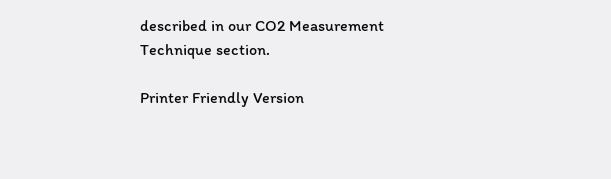described in our CO2 Measurement Technique section.

Printer Friendly Version